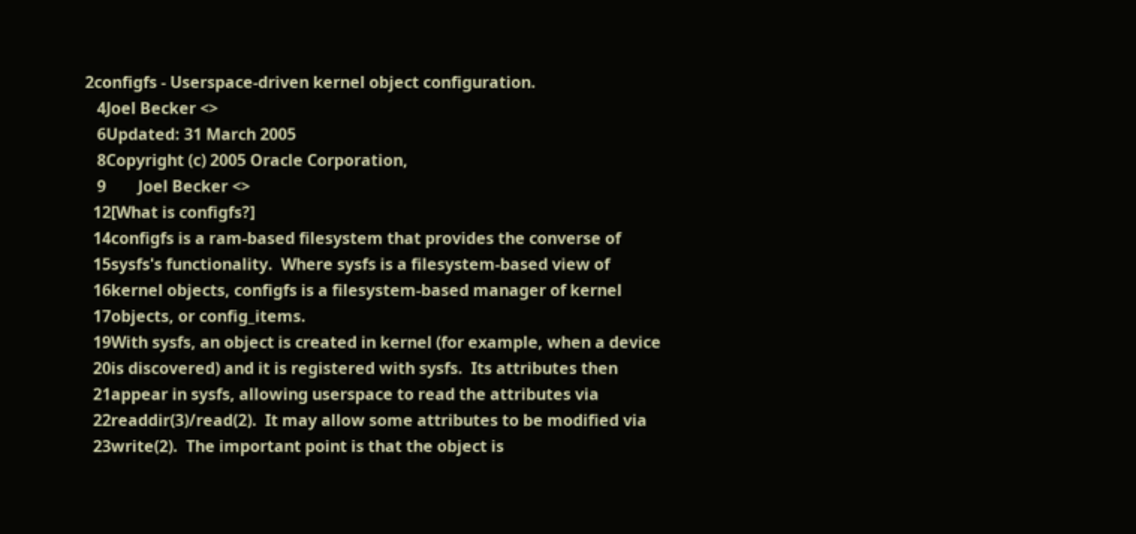2configfs - Userspace-driven kernel object configuration.
   4Joel Becker <>
   6Updated: 31 March 2005
   8Copyright (c) 2005 Oracle Corporation,
   9        Joel Becker <>
  12[What is configfs?]
  14configfs is a ram-based filesystem that provides the converse of
  15sysfs's functionality.  Where sysfs is a filesystem-based view of
  16kernel objects, configfs is a filesystem-based manager of kernel
  17objects, or config_items.
  19With sysfs, an object is created in kernel (for example, when a device
  20is discovered) and it is registered with sysfs.  Its attributes then
  21appear in sysfs, allowing userspace to read the attributes via
  22readdir(3)/read(2).  It may allow some attributes to be modified via
  23write(2).  The important point is that the object is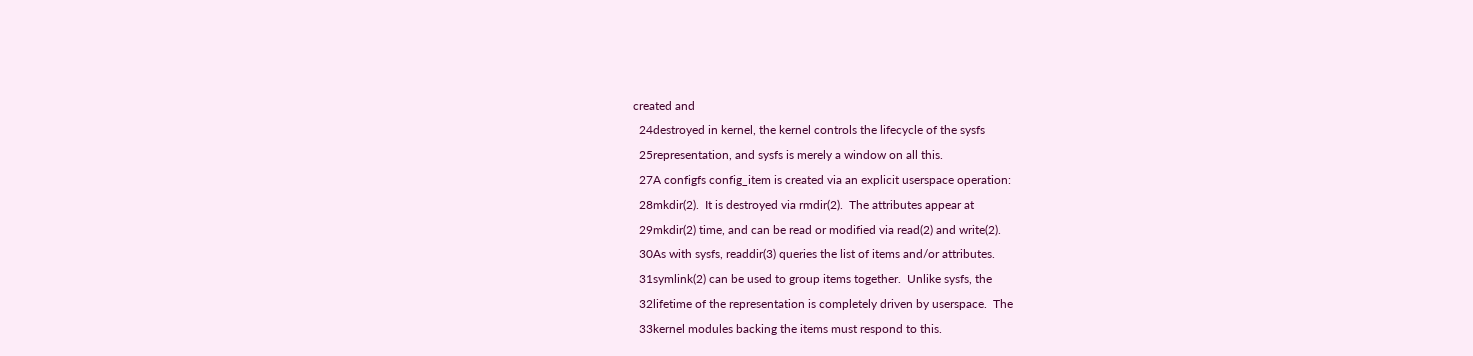created and
  24destroyed in kernel, the kernel controls the lifecycle of the sysfs
  25representation, and sysfs is merely a window on all this.
  27A configfs config_item is created via an explicit userspace operation:
  28mkdir(2).  It is destroyed via rmdir(2).  The attributes appear at
  29mkdir(2) time, and can be read or modified via read(2) and write(2).
  30As with sysfs, readdir(3) queries the list of items and/or attributes.
  31symlink(2) can be used to group items together.  Unlike sysfs, the
  32lifetime of the representation is completely driven by userspace.  The
  33kernel modules backing the items must respond to this.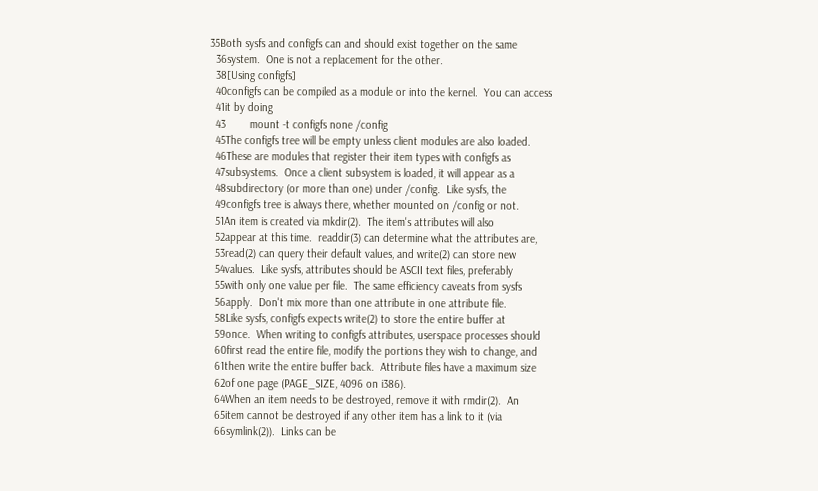35Both sysfs and configfs can and should exist together on the same
  36system.  One is not a replacement for the other.
  38[Using configfs]
  40configfs can be compiled as a module or into the kernel.  You can access
  41it by doing
  43        mount -t configfs none /config
  45The configfs tree will be empty unless client modules are also loaded.
  46These are modules that register their item types with configfs as
  47subsystems.  Once a client subsystem is loaded, it will appear as a
  48subdirectory (or more than one) under /config.  Like sysfs, the
  49configfs tree is always there, whether mounted on /config or not.
  51An item is created via mkdir(2).  The item's attributes will also
  52appear at this time.  readdir(3) can determine what the attributes are,
  53read(2) can query their default values, and write(2) can store new
  54values.  Like sysfs, attributes should be ASCII text files, preferably
  55with only one value per file.  The same efficiency caveats from sysfs
  56apply.  Don't mix more than one attribute in one attribute file.
  58Like sysfs, configfs expects write(2) to store the entire buffer at
  59once.  When writing to configfs attributes, userspace processes should
  60first read the entire file, modify the portions they wish to change, and
  61then write the entire buffer back.  Attribute files have a maximum size
  62of one page (PAGE_SIZE, 4096 on i386).
  64When an item needs to be destroyed, remove it with rmdir(2).  An
  65item cannot be destroyed if any other item has a link to it (via
  66symlink(2)).  Links can be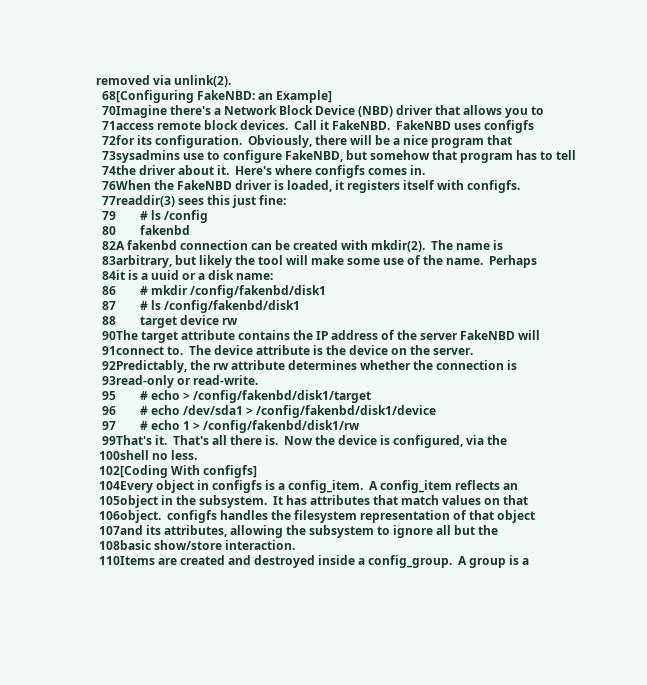removed via unlink(2).
  68[Configuring FakeNBD: an Example]
  70Imagine there's a Network Block Device (NBD) driver that allows you to
  71access remote block devices.  Call it FakeNBD.  FakeNBD uses configfs
  72for its configuration.  Obviously, there will be a nice program that
  73sysadmins use to configure FakeNBD, but somehow that program has to tell
  74the driver about it.  Here's where configfs comes in.
  76When the FakeNBD driver is loaded, it registers itself with configfs.
  77readdir(3) sees this just fine:
  79        # ls /config
  80        fakenbd
  82A fakenbd connection can be created with mkdir(2).  The name is
  83arbitrary, but likely the tool will make some use of the name.  Perhaps
  84it is a uuid or a disk name:
  86        # mkdir /config/fakenbd/disk1
  87        # ls /config/fakenbd/disk1
  88        target device rw
  90The target attribute contains the IP address of the server FakeNBD will
  91connect to.  The device attribute is the device on the server.
  92Predictably, the rw attribute determines whether the connection is
  93read-only or read-write.
  95        # echo > /config/fakenbd/disk1/target
  96        # echo /dev/sda1 > /config/fakenbd/disk1/device
  97        # echo 1 > /config/fakenbd/disk1/rw
  99That's it.  That's all there is.  Now the device is configured, via the
 100shell no less.
 102[Coding With configfs]
 104Every object in configfs is a config_item.  A config_item reflects an
 105object in the subsystem.  It has attributes that match values on that
 106object.  configfs handles the filesystem representation of that object
 107and its attributes, allowing the subsystem to ignore all but the
 108basic show/store interaction.
 110Items are created and destroyed inside a config_group.  A group is a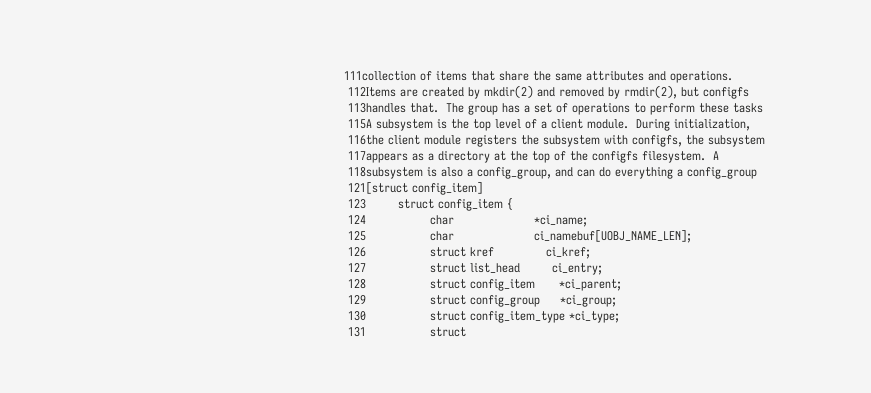111collection of items that share the same attributes and operations.
 112Items are created by mkdir(2) and removed by rmdir(2), but configfs
 113handles that.  The group has a set of operations to perform these tasks
 115A subsystem is the top level of a client module.  During initialization,
 116the client module registers the subsystem with configfs, the subsystem
 117appears as a directory at the top of the configfs filesystem.  A
 118subsystem is also a config_group, and can do everything a config_group
 121[struct config_item]
 123        struct config_item {
 124                char                    *ci_name;
 125                char                    ci_namebuf[UOBJ_NAME_LEN];
 126                struct kref             ci_kref;
 127                struct list_head        ci_entry;
 128                struct config_item      *ci_parent;
 129                struct config_group     *ci_group;
 130                struct config_item_type *ci_type;
 131                struct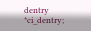dentry           *ci_dentry;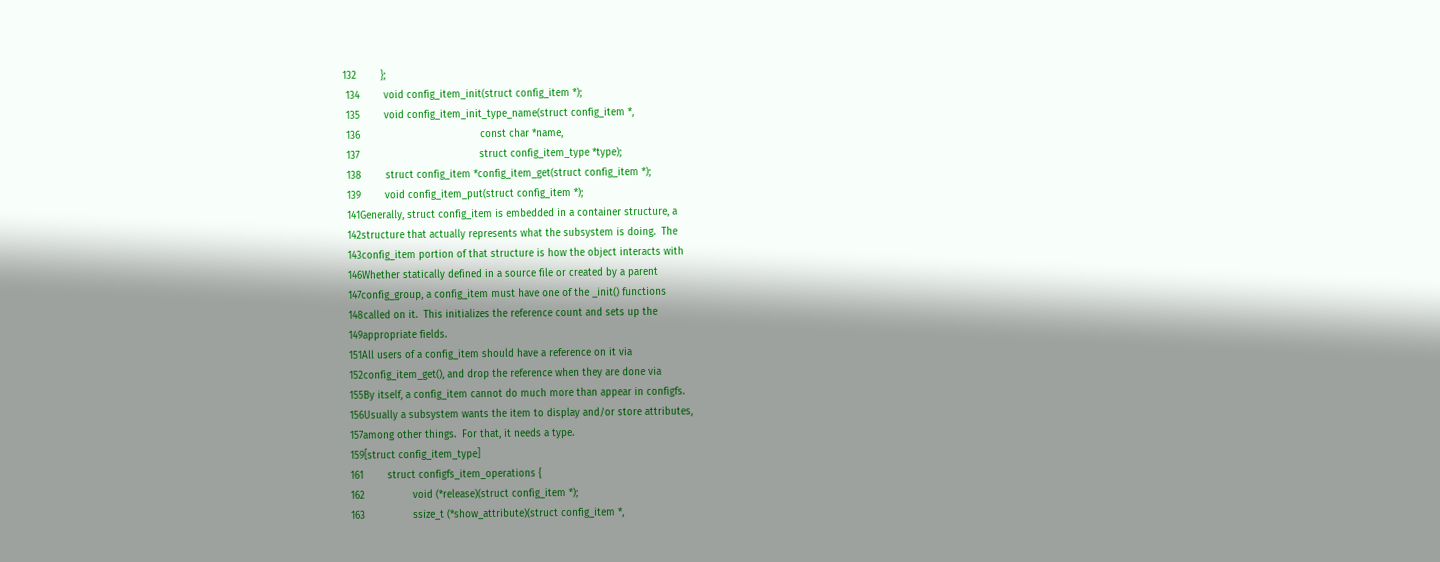132        };
 134        void config_item_init(struct config_item *);
 135        void config_item_init_type_name(struct config_item *,
 136                                        const char *name,
 137                                        struct config_item_type *type);
 138        struct config_item *config_item_get(struct config_item *);
 139        void config_item_put(struct config_item *);
 141Generally, struct config_item is embedded in a container structure, a
 142structure that actually represents what the subsystem is doing.  The
 143config_item portion of that structure is how the object interacts with
 146Whether statically defined in a source file or created by a parent
 147config_group, a config_item must have one of the _init() functions
 148called on it.  This initializes the reference count and sets up the
 149appropriate fields.
 151All users of a config_item should have a reference on it via
 152config_item_get(), and drop the reference when they are done via
 155By itself, a config_item cannot do much more than appear in configfs.
 156Usually a subsystem wants the item to display and/or store attributes,
 157among other things.  For that, it needs a type.
 159[struct config_item_type]
 161        struct configfs_item_operations {
 162                void (*release)(struct config_item *);
 163                ssize_t (*show_attribute)(struct config_item *,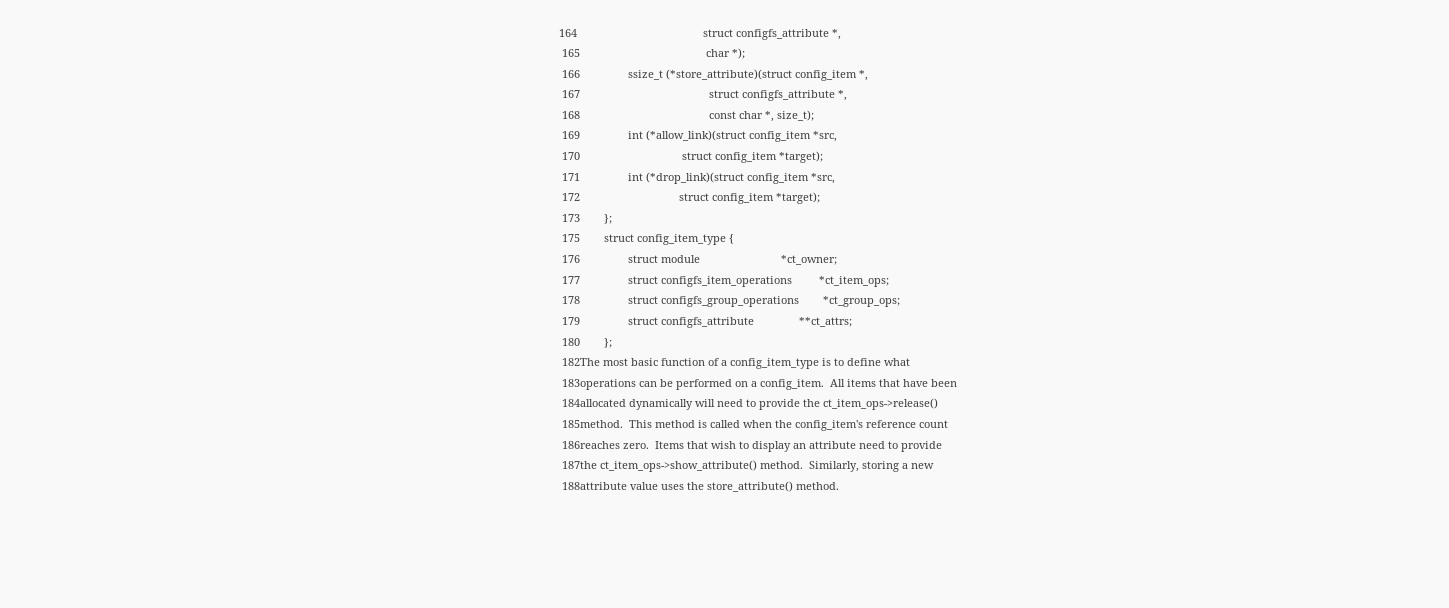164                                          struct configfs_attribute *,
 165                                          char *);
 166                ssize_t (*store_attribute)(struct config_item *,
 167                                           struct configfs_attribute *,
 168                                           const char *, size_t);
 169                int (*allow_link)(struct config_item *src,
 170                                  struct config_item *target);
 171                int (*drop_link)(struct config_item *src,
 172                                 struct config_item *target);
 173        };
 175        struct config_item_type {
 176                struct module                           *ct_owner;
 177                struct configfs_item_operations         *ct_item_ops;
 178                struct configfs_group_operations        *ct_group_ops;
 179                struct configfs_attribute               **ct_attrs;
 180        };
 182The most basic function of a config_item_type is to define what
 183operations can be performed on a config_item.  All items that have been
 184allocated dynamically will need to provide the ct_item_ops->release()
 185method.  This method is called when the config_item's reference count
 186reaches zero.  Items that wish to display an attribute need to provide
 187the ct_item_ops->show_attribute() method.  Similarly, storing a new
 188attribute value uses the store_attribute() method.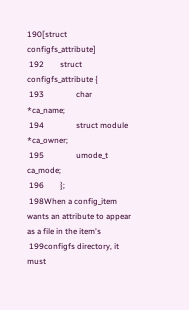190[struct configfs_attribute]
 192        struct configfs_attribute {
 193                char                    *ca_name;
 194                struct module           *ca_owner;
 195                umode_t                  ca_mode;
 196        };
 198When a config_item wants an attribute to appear as a file in the item's
 199configfs directory, it must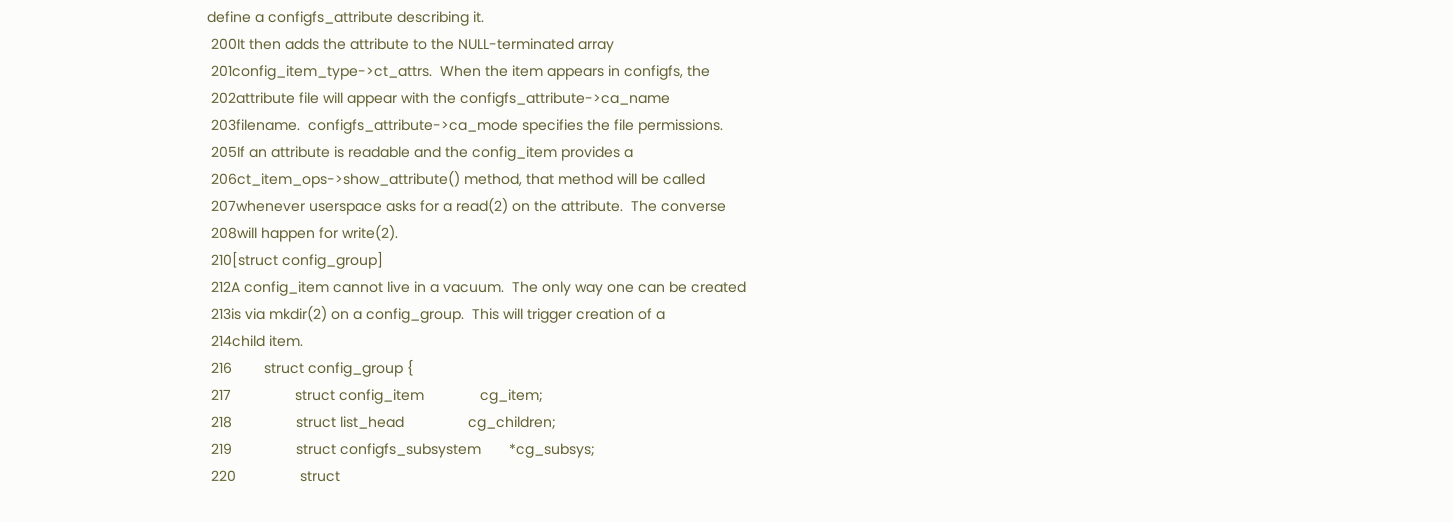define a configfs_attribute describing it.
 200It then adds the attribute to the NULL-terminated array
 201config_item_type->ct_attrs.  When the item appears in configfs, the
 202attribute file will appear with the configfs_attribute->ca_name
 203filename.  configfs_attribute->ca_mode specifies the file permissions.
 205If an attribute is readable and the config_item provides a
 206ct_item_ops->show_attribute() method, that method will be called
 207whenever userspace asks for a read(2) on the attribute.  The converse
 208will happen for write(2).
 210[struct config_group]
 212A config_item cannot live in a vacuum.  The only way one can be created
 213is via mkdir(2) on a config_group.  This will trigger creation of a
 214child item.
 216        struct config_group {
 217                struct config_item              cg_item;
 218                struct list_head                cg_children;
 219                struct configfs_subsystem       *cg_subsys;
 220                struct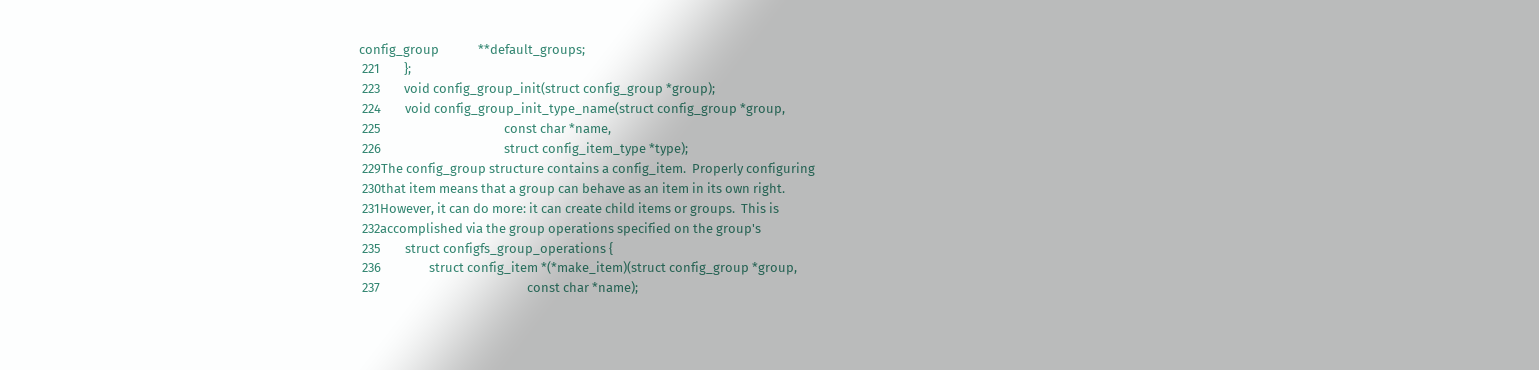config_group             **default_groups;
 221        };
 223        void config_group_init(struct config_group *group);
 224        void config_group_init_type_name(struct config_group *group,
 225                                         const char *name,
 226                                         struct config_item_type *type);
 229The config_group structure contains a config_item.  Properly configuring
 230that item means that a group can behave as an item in its own right.
 231However, it can do more: it can create child items or groups.  This is
 232accomplished via the group operations specified on the group's
 235        struct configfs_group_operations {
 236                struct config_item *(*make_item)(struct config_group *group,
 237                                                 const char *name);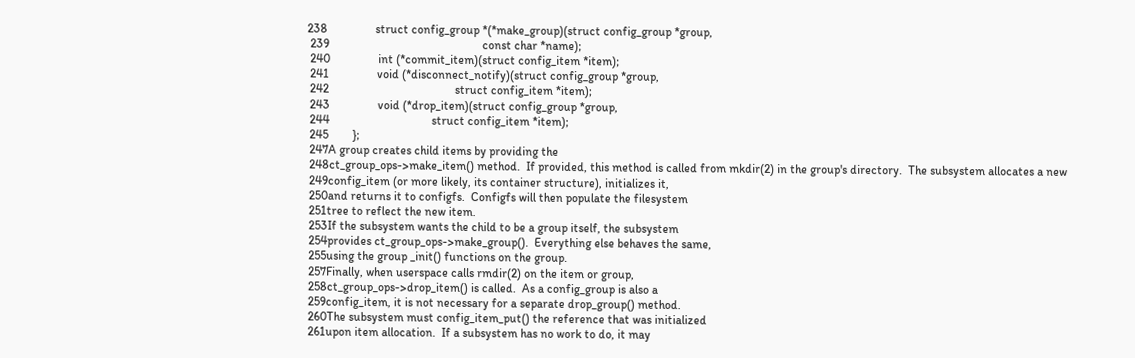238                struct config_group *(*make_group)(struct config_group *group,
 239                                                   const char *name);
 240                int (*commit_item)(struct config_item *item);
 241                void (*disconnect_notify)(struct config_group *group,
 242                                          struct config_item *item);
 243                void (*drop_item)(struct config_group *group,
 244                                  struct config_item *item);
 245        };
 247A group creates child items by providing the
 248ct_group_ops->make_item() method.  If provided, this method is called from mkdir(2) in the group's directory.  The subsystem allocates a new
 249config_item (or more likely, its container structure), initializes it,
 250and returns it to configfs.  Configfs will then populate the filesystem
 251tree to reflect the new item.
 253If the subsystem wants the child to be a group itself, the subsystem
 254provides ct_group_ops->make_group().  Everything else behaves the same,
 255using the group _init() functions on the group.
 257Finally, when userspace calls rmdir(2) on the item or group,
 258ct_group_ops->drop_item() is called.  As a config_group is also a
 259config_item, it is not necessary for a separate drop_group() method.
 260The subsystem must config_item_put() the reference that was initialized
 261upon item allocation.  If a subsystem has no work to do, it may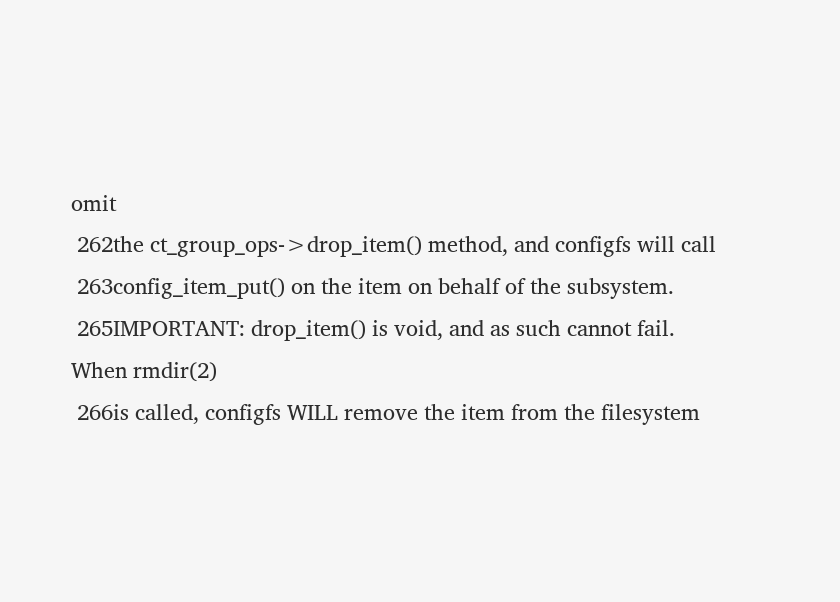omit
 262the ct_group_ops->drop_item() method, and configfs will call
 263config_item_put() on the item on behalf of the subsystem.
 265IMPORTANT: drop_item() is void, and as such cannot fail.  When rmdir(2)
 266is called, configfs WILL remove the item from the filesystem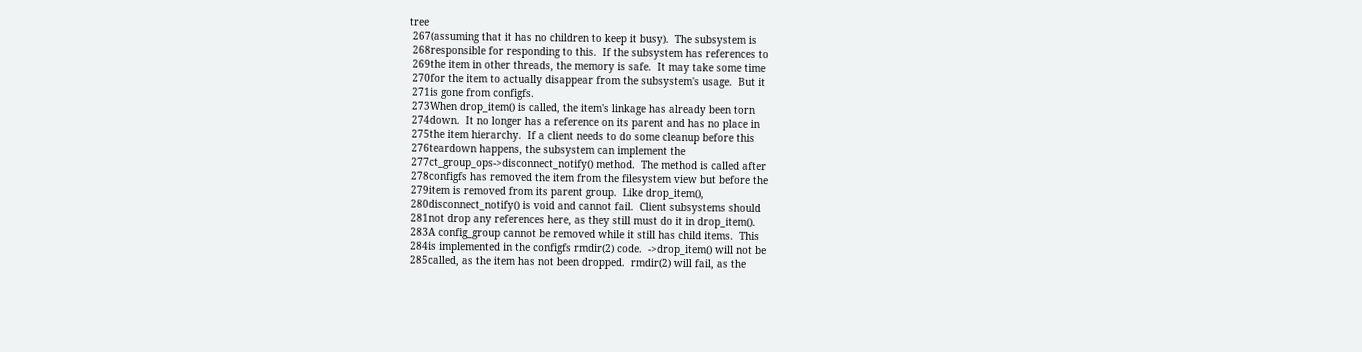tree
 267(assuming that it has no children to keep it busy).  The subsystem is
 268responsible for responding to this.  If the subsystem has references to
 269the item in other threads, the memory is safe.  It may take some time
 270for the item to actually disappear from the subsystem's usage.  But it
 271is gone from configfs.
 273When drop_item() is called, the item's linkage has already been torn
 274down.  It no longer has a reference on its parent and has no place in
 275the item hierarchy.  If a client needs to do some cleanup before this
 276teardown happens, the subsystem can implement the
 277ct_group_ops->disconnect_notify() method.  The method is called after
 278configfs has removed the item from the filesystem view but before the
 279item is removed from its parent group.  Like drop_item(),
 280disconnect_notify() is void and cannot fail.  Client subsystems should
 281not drop any references here, as they still must do it in drop_item().
 283A config_group cannot be removed while it still has child items.  This
 284is implemented in the configfs rmdir(2) code.  ->drop_item() will not be
 285called, as the item has not been dropped.  rmdir(2) will fail, as the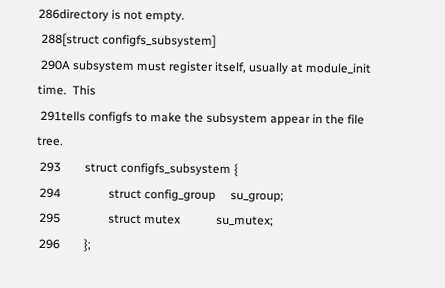286directory is not empty.
 288[struct configfs_subsystem]
 290A subsystem must register itself, usually at module_init time.  This
 291tells configfs to make the subsystem appear in the file tree.
 293        struct configfs_subsystem {
 294                struct config_group     su_group;
 295                struct mutex            su_mutex;
 296        };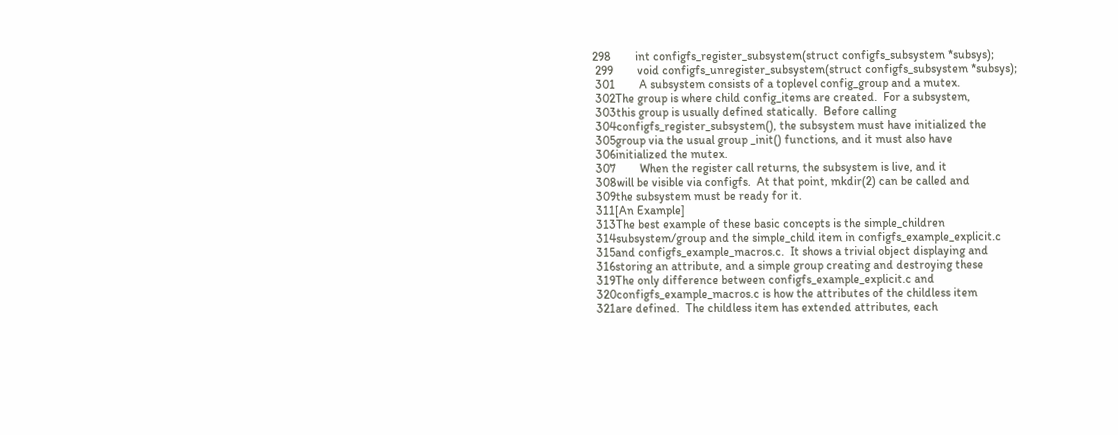298        int configfs_register_subsystem(struct configfs_subsystem *subsys);
 299        void configfs_unregister_subsystem(struct configfs_subsystem *subsys);
 301        A subsystem consists of a toplevel config_group and a mutex.
 302The group is where child config_items are created.  For a subsystem,
 303this group is usually defined statically.  Before calling
 304configfs_register_subsystem(), the subsystem must have initialized the
 305group via the usual group _init() functions, and it must also have
 306initialized the mutex.
 307        When the register call returns, the subsystem is live, and it
 308will be visible via configfs.  At that point, mkdir(2) can be called and
 309the subsystem must be ready for it.
 311[An Example]
 313The best example of these basic concepts is the simple_children
 314subsystem/group and the simple_child item in configfs_example_explicit.c
 315and configfs_example_macros.c.  It shows a trivial object displaying and
 316storing an attribute, and a simple group creating and destroying these
 319The only difference between configfs_example_explicit.c and
 320configfs_example_macros.c is how the attributes of the childless item
 321are defined.  The childless item has extended attributes, each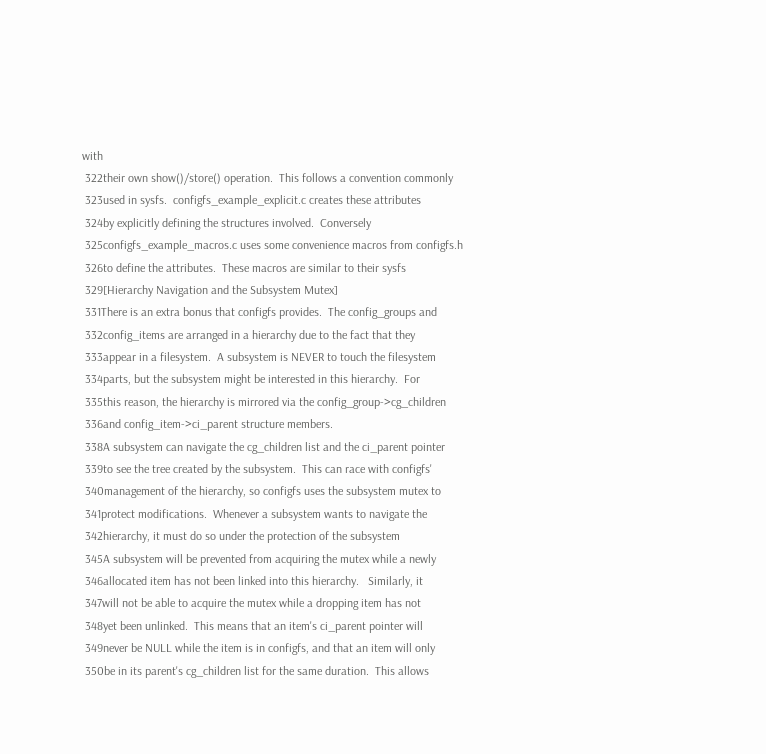with
 322their own show()/store() operation.  This follows a convention commonly
 323used in sysfs.  configfs_example_explicit.c creates these attributes
 324by explicitly defining the structures involved.  Conversely
 325configfs_example_macros.c uses some convenience macros from configfs.h
 326to define the attributes.  These macros are similar to their sysfs
 329[Hierarchy Navigation and the Subsystem Mutex]
 331There is an extra bonus that configfs provides.  The config_groups and
 332config_items are arranged in a hierarchy due to the fact that they
 333appear in a filesystem.  A subsystem is NEVER to touch the filesystem
 334parts, but the subsystem might be interested in this hierarchy.  For
 335this reason, the hierarchy is mirrored via the config_group->cg_children
 336and config_item->ci_parent structure members.
 338A subsystem can navigate the cg_children list and the ci_parent pointer
 339to see the tree created by the subsystem.  This can race with configfs'
 340management of the hierarchy, so configfs uses the subsystem mutex to
 341protect modifications.  Whenever a subsystem wants to navigate the
 342hierarchy, it must do so under the protection of the subsystem
 345A subsystem will be prevented from acquiring the mutex while a newly
 346allocated item has not been linked into this hierarchy.   Similarly, it
 347will not be able to acquire the mutex while a dropping item has not
 348yet been unlinked.  This means that an item's ci_parent pointer will
 349never be NULL while the item is in configfs, and that an item will only
 350be in its parent's cg_children list for the same duration.  This allows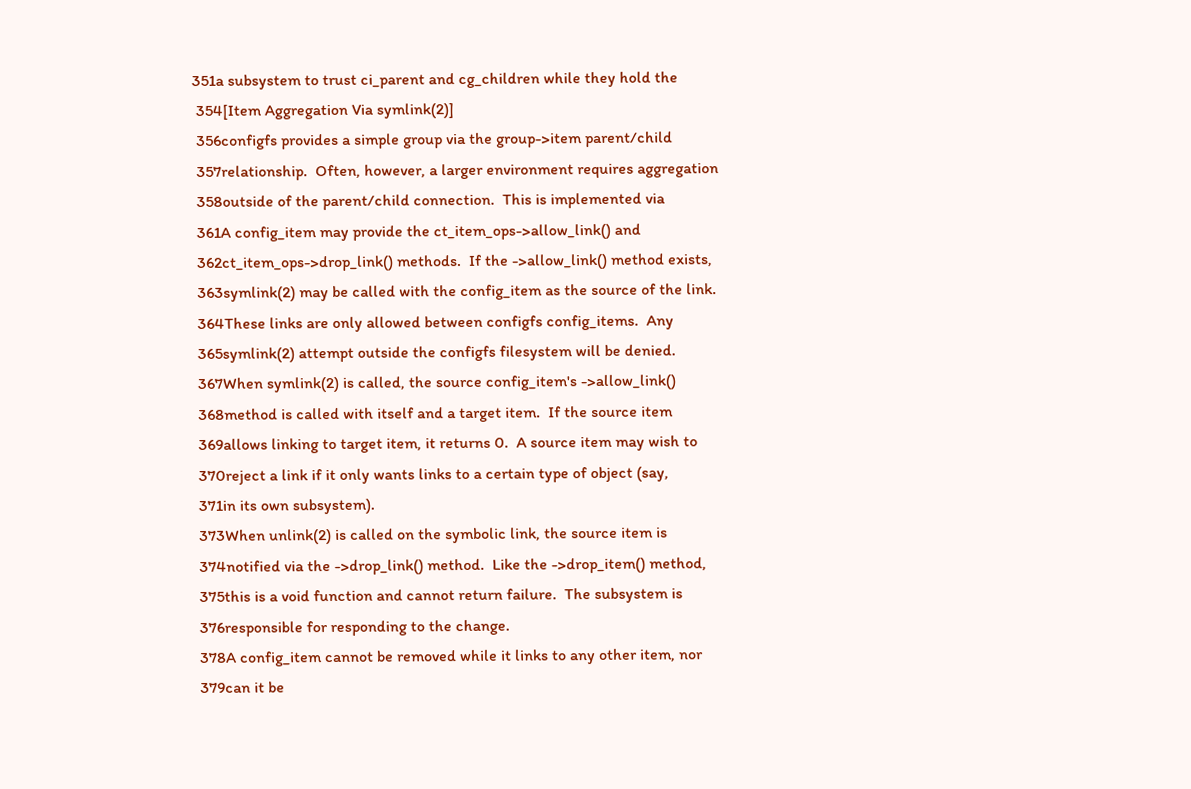351a subsystem to trust ci_parent and cg_children while they hold the
 354[Item Aggregation Via symlink(2)]
 356configfs provides a simple group via the group->item parent/child
 357relationship.  Often, however, a larger environment requires aggregation
 358outside of the parent/child connection.  This is implemented via
 361A config_item may provide the ct_item_ops->allow_link() and
 362ct_item_ops->drop_link() methods.  If the ->allow_link() method exists,
 363symlink(2) may be called with the config_item as the source of the link.
 364These links are only allowed between configfs config_items.  Any
 365symlink(2) attempt outside the configfs filesystem will be denied.
 367When symlink(2) is called, the source config_item's ->allow_link()
 368method is called with itself and a target item.  If the source item
 369allows linking to target item, it returns 0.  A source item may wish to
 370reject a link if it only wants links to a certain type of object (say,
 371in its own subsystem).
 373When unlink(2) is called on the symbolic link, the source item is
 374notified via the ->drop_link() method.  Like the ->drop_item() method,
 375this is a void function and cannot return failure.  The subsystem is
 376responsible for responding to the change.
 378A config_item cannot be removed while it links to any other item, nor
 379can it be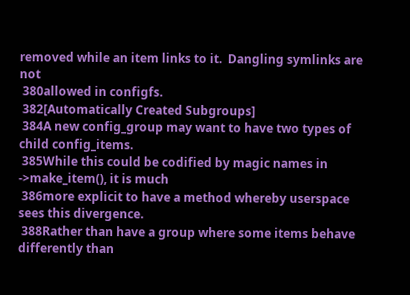removed while an item links to it.  Dangling symlinks are not
 380allowed in configfs.
 382[Automatically Created Subgroups]
 384A new config_group may want to have two types of child config_items.
 385While this could be codified by magic names in ->make_item(), it is much
 386more explicit to have a method whereby userspace sees this divergence.
 388Rather than have a group where some items behave differently than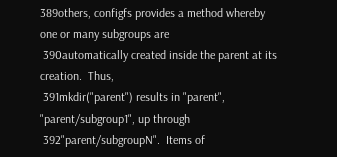389others, configfs provides a method whereby one or many subgroups are
 390automatically created inside the parent at its creation.  Thus,
 391mkdir("parent") results in "parent", "parent/subgroup1", up through
 392"parent/subgroupN".  Items of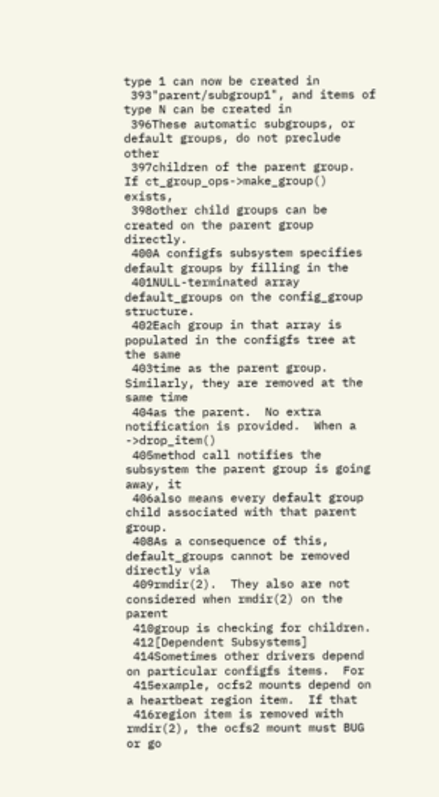type 1 can now be created in
 393"parent/subgroup1", and items of type N can be created in
 396These automatic subgroups, or default groups, do not preclude other
 397children of the parent group.  If ct_group_ops->make_group() exists,
 398other child groups can be created on the parent group directly.
 400A configfs subsystem specifies default groups by filling in the
 401NULL-terminated array default_groups on the config_group structure.
 402Each group in that array is populated in the configfs tree at the same
 403time as the parent group.  Similarly, they are removed at the same time
 404as the parent.  No extra notification is provided.  When a ->drop_item()
 405method call notifies the subsystem the parent group is going away, it
 406also means every default group child associated with that parent group.
 408As a consequence of this, default_groups cannot be removed directly via
 409rmdir(2).  They also are not considered when rmdir(2) on the parent
 410group is checking for children.
 412[Dependent Subsystems]
 414Sometimes other drivers depend on particular configfs items.  For
 415example, ocfs2 mounts depend on a heartbeat region item.  If that
 416region item is removed with rmdir(2), the ocfs2 mount must BUG or go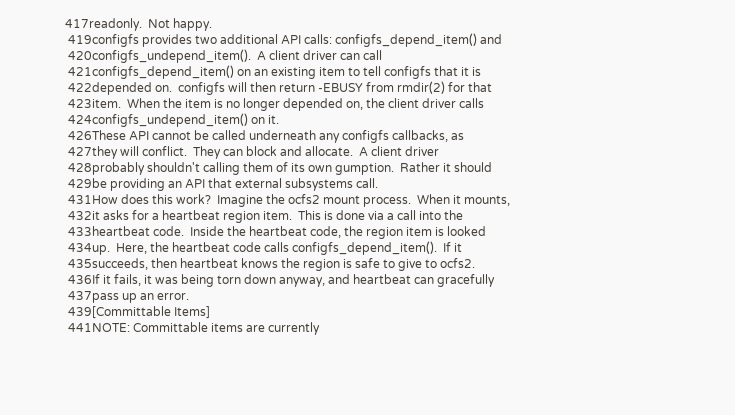417readonly.  Not happy.
 419configfs provides two additional API calls: configfs_depend_item() and
 420configfs_undepend_item().  A client driver can call
 421configfs_depend_item() on an existing item to tell configfs that it is
 422depended on.  configfs will then return -EBUSY from rmdir(2) for that
 423item.  When the item is no longer depended on, the client driver calls
 424configfs_undepend_item() on it.
 426These API cannot be called underneath any configfs callbacks, as
 427they will conflict.  They can block and allocate.  A client driver
 428probably shouldn't calling them of its own gumption.  Rather it should
 429be providing an API that external subsystems call.
 431How does this work?  Imagine the ocfs2 mount process.  When it mounts,
 432it asks for a heartbeat region item.  This is done via a call into the
 433heartbeat code.  Inside the heartbeat code, the region item is looked
 434up.  Here, the heartbeat code calls configfs_depend_item().  If it
 435succeeds, then heartbeat knows the region is safe to give to ocfs2.
 436If it fails, it was being torn down anyway, and heartbeat can gracefully
 437pass up an error.
 439[Committable Items]
 441NOTE: Committable items are currently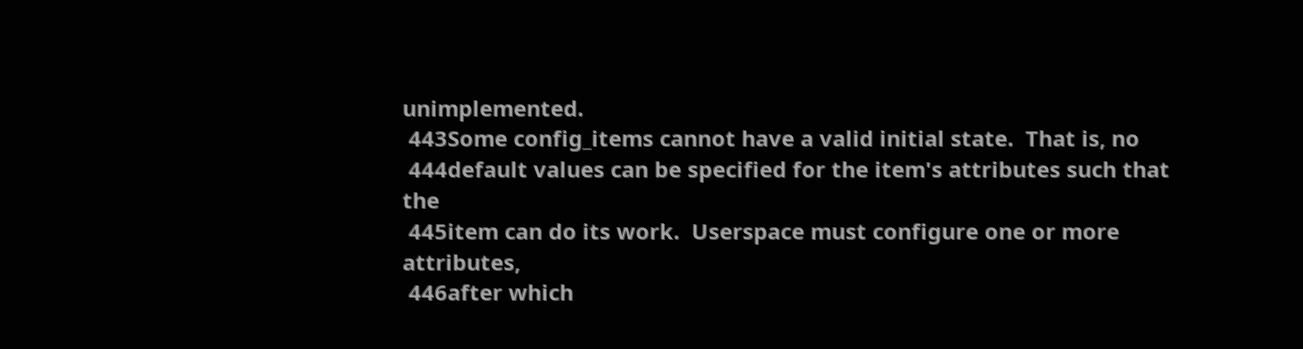unimplemented.
 443Some config_items cannot have a valid initial state.  That is, no
 444default values can be specified for the item's attributes such that the
 445item can do its work.  Userspace must configure one or more attributes,
 446after which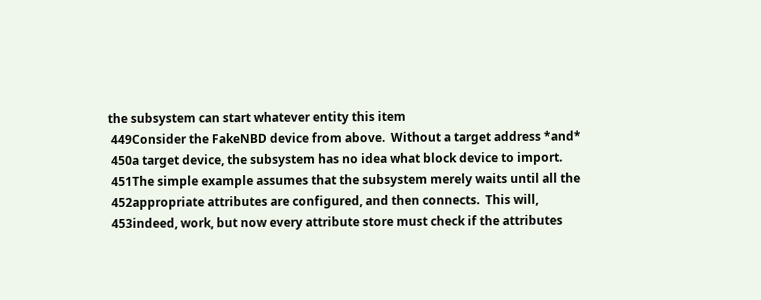the subsystem can start whatever entity this item
 449Consider the FakeNBD device from above.  Without a target address *and*
 450a target device, the subsystem has no idea what block device to import.
 451The simple example assumes that the subsystem merely waits until all the
 452appropriate attributes are configured, and then connects.  This will,
 453indeed, work, but now every attribute store must check if the attributes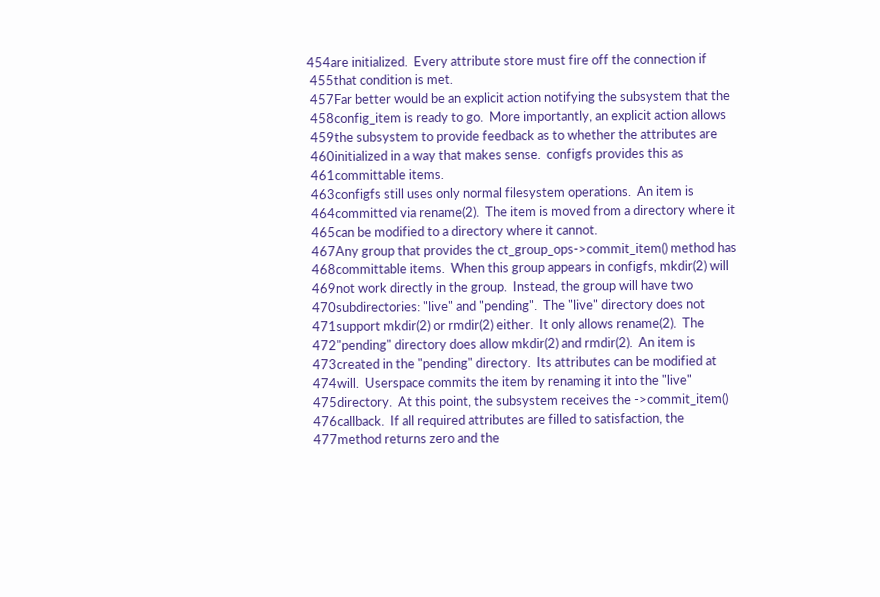454are initialized.  Every attribute store must fire off the connection if
 455that condition is met.
 457Far better would be an explicit action notifying the subsystem that the
 458config_item is ready to go.  More importantly, an explicit action allows
 459the subsystem to provide feedback as to whether the attributes are
 460initialized in a way that makes sense.  configfs provides this as
 461committable items.
 463configfs still uses only normal filesystem operations.  An item is
 464committed via rename(2).  The item is moved from a directory where it
 465can be modified to a directory where it cannot.
 467Any group that provides the ct_group_ops->commit_item() method has
 468committable items.  When this group appears in configfs, mkdir(2) will
 469not work directly in the group.  Instead, the group will have two
 470subdirectories: "live" and "pending".  The "live" directory does not
 471support mkdir(2) or rmdir(2) either.  It only allows rename(2).  The
 472"pending" directory does allow mkdir(2) and rmdir(2).  An item is
 473created in the "pending" directory.  Its attributes can be modified at
 474will.  Userspace commits the item by renaming it into the "live"
 475directory.  At this point, the subsystem receives the ->commit_item()
 476callback.  If all required attributes are filled to satisfaction, the
 477method returns zero and the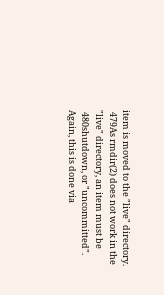item is moved to the "live" directory.
 479As rmdir(2) does not work in the "live" directory, an item must be
 480shutdown, or "uncommitted".  Again, this is done via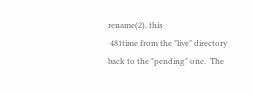rename(2), this
 481time from the "live" directory back to the "pending" one.  The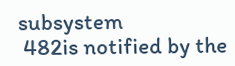subsystem
 482is notified by the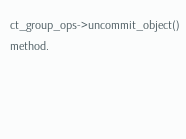ct_group_ops->uncommit_object() method.